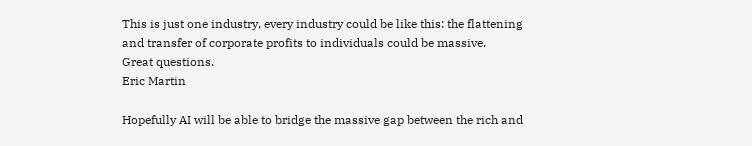This is just one industry, every industry could be like this: the flattening and transfer of corporate profits to individuals could be massive.
Great questions.
Eric Martin

Hopefully AI will be able to bridge the massive gap between the rich and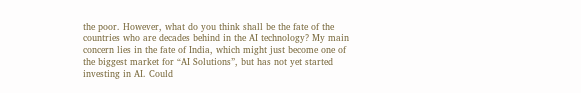the poor. However, what do you think shall be the fate of the countries who are decades behind in the AI technology? My main concern lies in the fate of India, which might just become one of the biggest market for “AI Solutions”, but has not yet started investing in AI. Could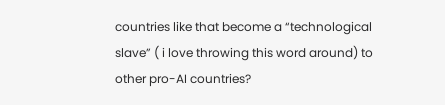countries like that become a “technological slave” ( i love throwing this word around) to other pro-AI countries?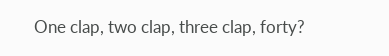One clap, two clap, three clap, forty?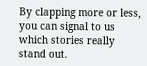By clapping more or less, you can signal to us which stories really stand out.